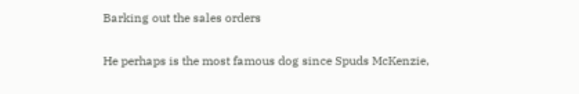Barking out the sales orders

He perhaps is the most famous dog since Spuds McKenzie,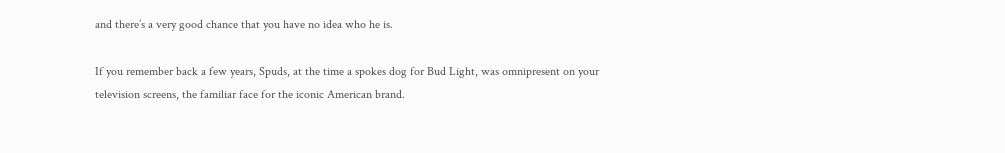and there’s a very good chance that you have no idea who he is.

If you remember back a few years, Spuds, at the time a spokes dog for Bud Light, was omnipresent on your television screens, the familiar face for the iconic American brand.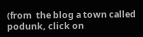(from  the blog a town called podunk, click on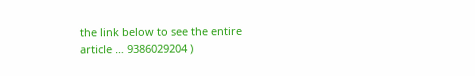the link below to see the entire article … 9386029204 )